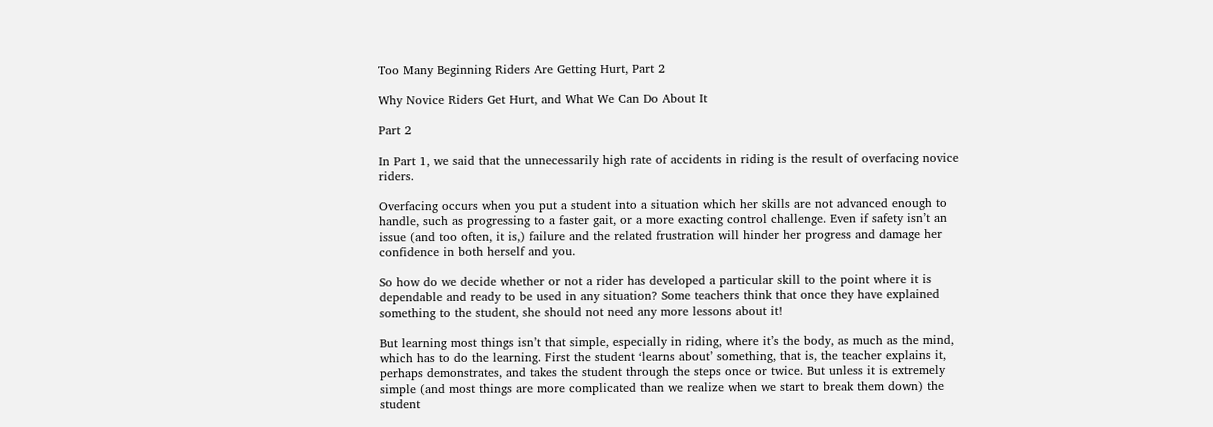Too Many Beginning Riders Are Getting Hurt, Part 2

Why Novice Riders Get Hurt, and What We Can Do About It

Part 2

In Part 1, we said that the unnecessarily high rate of accidents in riding is the result of overfacing novice riders.

Overfacing occurs when you put a student into a situation which her skills are not advanced enough to handle, such as progressing to a faster gait, or a more exacting control challenge. Even if safety isn’t an issue (and too often, it is,) failure and the related frustration will hinder her progress and damage her confidence in both herself and you.

So how do we decide whether or not a rider has developed a particular skill to the point where it is dependable and ready to be used in any situation? Some teachers think that once they have explained something to the student, she should not need any more lessons about it!

But learning most things isn’t that simple, especially in riding, where it’s the body, as much as the mind, which has to do the learning. First the student ‘learns about’ something, that is, the teacher explains it, perhaps demonstrates, and takes the student through the steps once or twice. But unless it is extremely simple (and most things are more complicated than we realize when we start to break them down) the student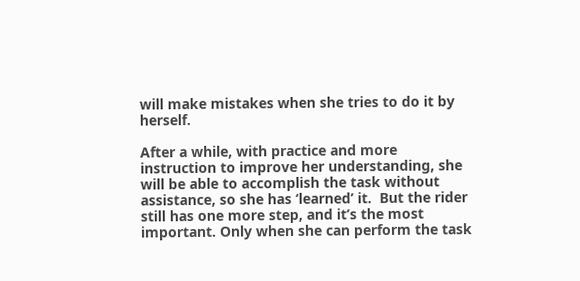will make mistakes when she tries to do it by herself.

After a while, with practice and more instruction to improve her understanding, she will be able to accomplish the task without assistance, so she has ‘learned’ it.  But the rider still has one more step, and it’s the most important. Only when she can perform the task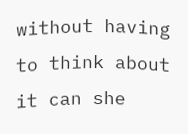without having to think about it can she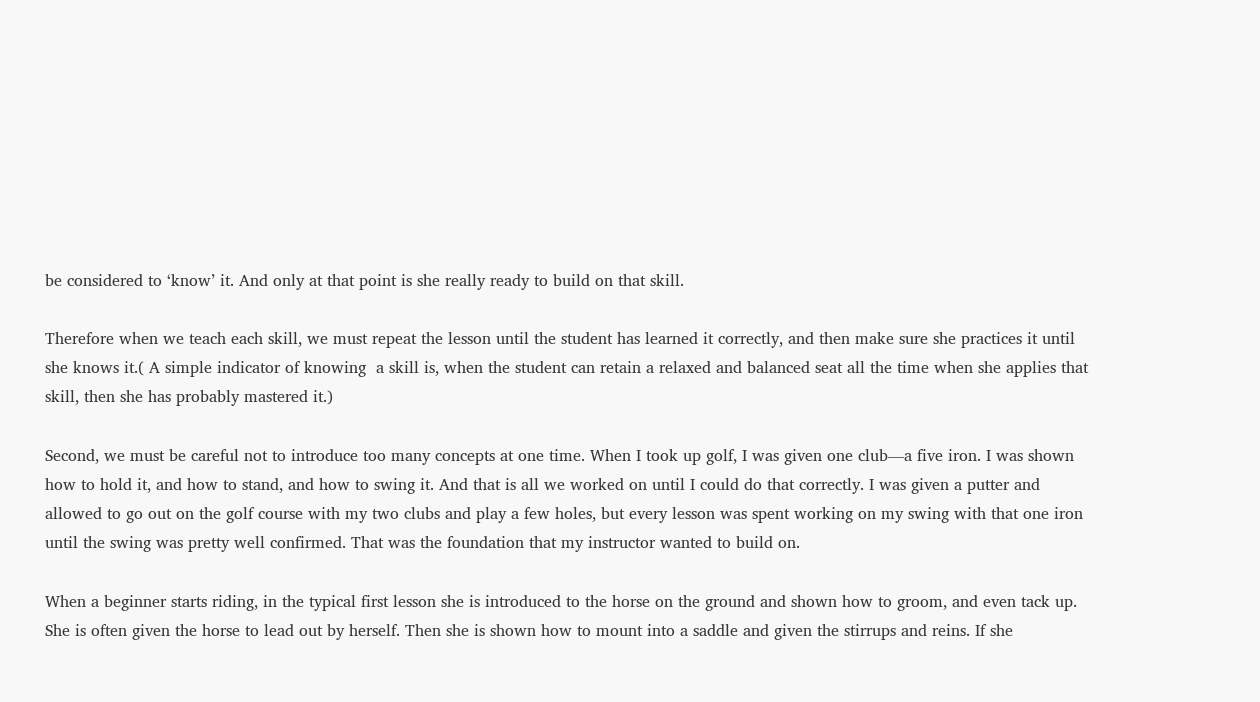be considered to ‘know’ it. And only at that point is she really ready to build on that skill.

Therefore when we teach each skill, we must repeat the lesson until the student has learned it correctly, and then make sure she practices it until she knows it.( A simple indicator of knowing  a skill is, when the student can retain a relaxed and balanced seat all the time when she applies that skill, then she has probably mastered it.)

Second, we must be careful not to introduce too many concepts at one time. When I took up golf, I was given one club—a five iron. I was shown how to hold it, and how to stand, and how to swing it. And that is all we worked on until I could do that correctly. I was given a putter and allowed to go out on the golf course with my two clubs and play a few holes, but every lesson was spent working on my swing with that one iron until the swing was pretty well confirmed. That was the foundation that my instructor wanted to build on.

When a beginner starts riding, in the typical first lesson she is introduced to the horse on the ground and shown how to groom, and even tack up. She is often given the horse to lead out by herself. Then she is shown how to mount into a saddle and given the stirrups and reins. If she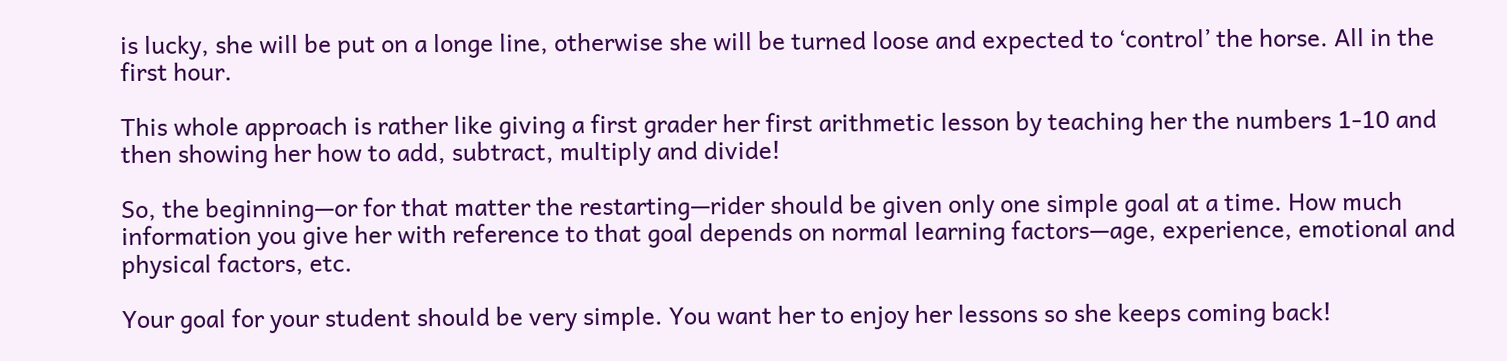is lucky, she will be put on a longe line, otherwise she will be turned loose and expected to ‘control’ the horse. All in the first hour.

This whole approach is rather like giving a first grader her first arithmetic lesson by teaching her the numbers 1-10 and then showing her how to add, subtract, multiply and divide!

So, the beginning—or for that matter the restarting—rider should be given only one simple goal at a time. How much information you give her with reference to that goal depends on normal learning factors—age, experience, emotional and physical factors, etc.

Your goal for your student should be very simple. You want her to enjoy her lessons so she keeps coming back!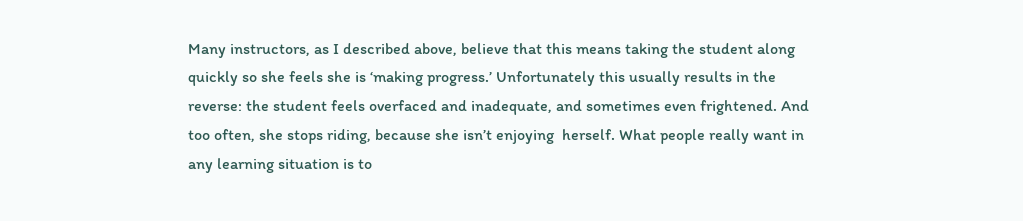Many instructors, as I described above, believe that this means taking the student along quickly so she feels she is ‘making progress.’ Unfortunately this usually results in the reverse: the student feels overfaced and inadequate, and sometimes even frightened. And too often, she stops riding, because she isn’t enjoying  herself. What people really want in any learning situation is to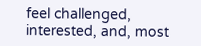feel challenged, interested, and, most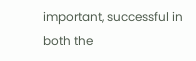important, successful in both the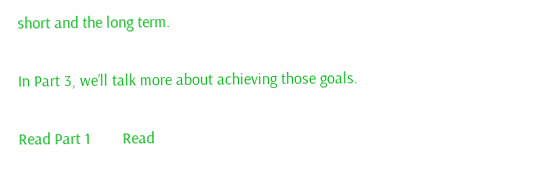short and the long term.

In Part 3, we’ll talk more about achieving those goals.

Read Part 1        Read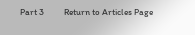Part 3          Return to Articles Page